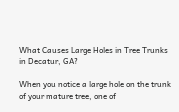What Causes Large Holes in Tree Trunks in Decatur, GA?

When you notice a large hole on the trunk of your mature tree, one of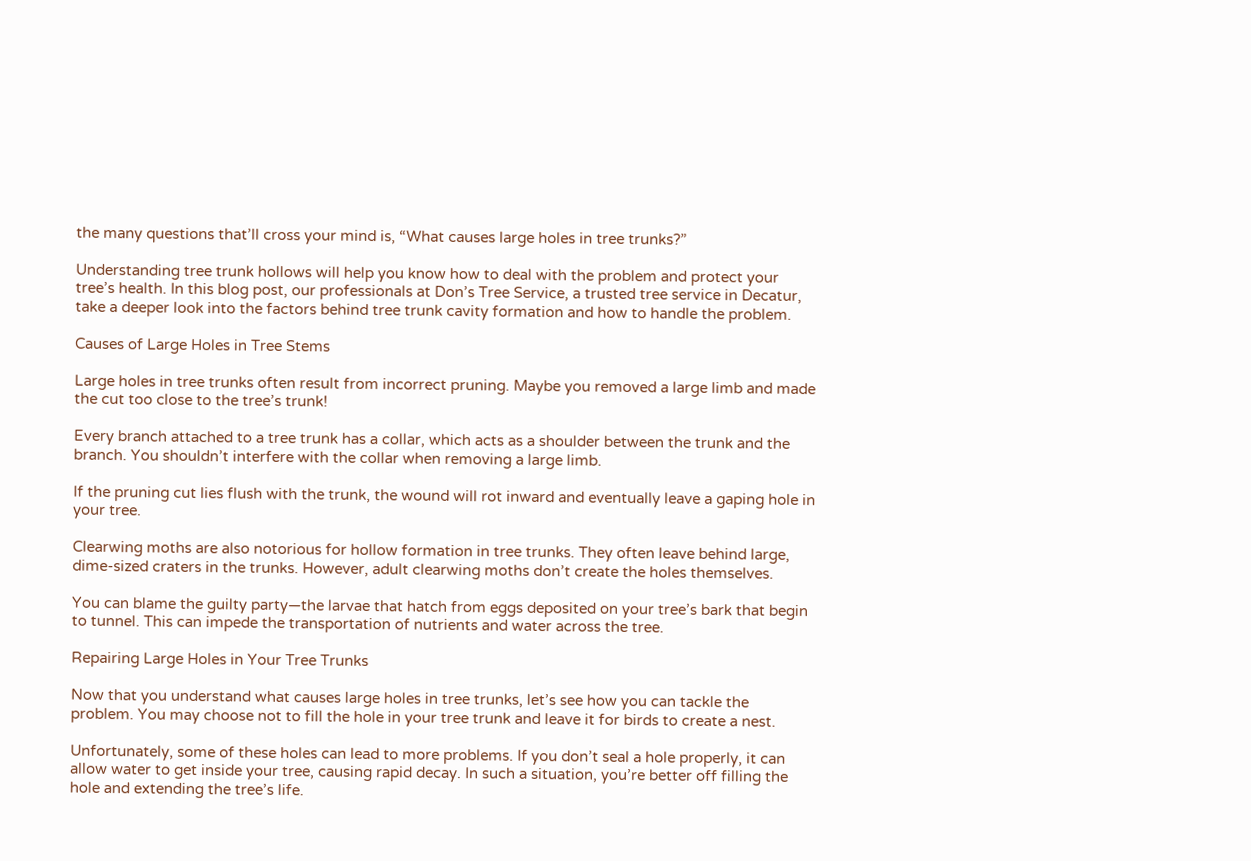the many questions that’ll cross your mind is, “What causes large holes in tree trunks?”

Understanding tree trunk hollows will help you know how to deal with the problem and protect your tree’s health. In this blog post, our professionals at Don’s Tree Service, a trusted tree service in Decatur, take a deeper look into the factors behind tree trunk cavity formation and how to handle the problem.

Causes of Large Holes in Tree Stems

Large holes in tree trunks often result from incorrect pruning. Maybe you removed a large limb and made the cut too close to the tree’s trunk!

Every branch attached to a tree trunk has a collar, which acts as a shoulder between the trunk and the branch. You shouldn’t interfere with the collar when removing a large limb.

If the pruning cut lies flush with the trunk, the wound will rot inward and eventually leave a gaping hole in your tree.

Clearwing moths are also notorious for hollow formation in tree trunks. They often leave behind large, dime-sized craters in the trunks. However, adult clearwing moths don’t create the holes themselves.

You can blame the guilty party—the larvae that hatch from eggs deposited on your tree’s bark that begin to tunnel. This can impede the transportation of nutrients and water across the tree.

Repairing Large Holes in Your Tree Trunks

Now that you understand what causes large holes in tree trunks, let’s see how you can tackle the problem. You may choose not to fill the hole in your tree trunk and leave it for birds to create a nest.

Unfortunately, some of these holes can lead to more problems. If you don’t seal a hole properly, it can allow water to get inside your tree, causing rapid decay. In such a situation, you’re better off filling the hole and extending the tree’s life.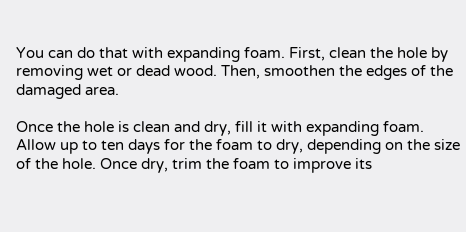You can do that with expanding foam. First, clean the hole by removing wet or dead wood. Then, smoothen the edges of the damaged area.

Once the hole is clean and dry, fill it with expanding foam. Allow up to ten days for the foam to dry, depending on the size of the hole. Once dry, trim the foam to improve its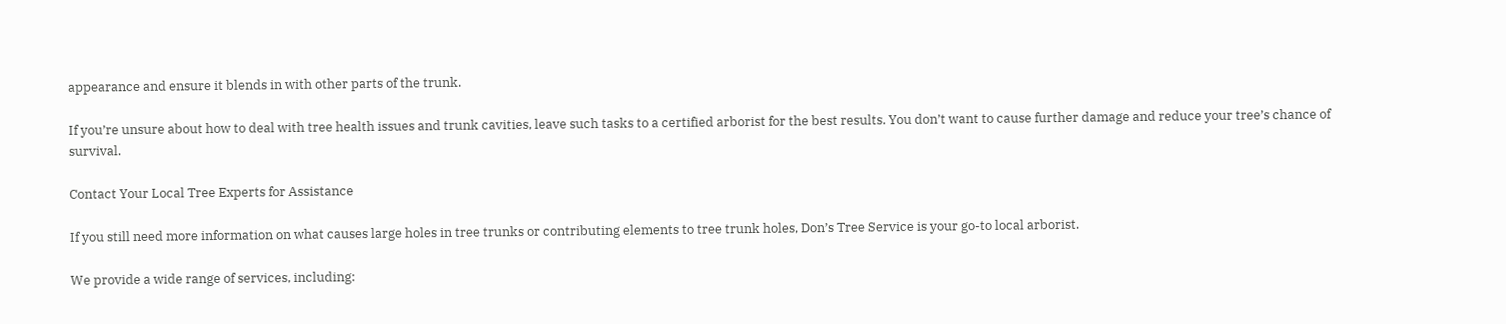appearance and ensure it blends in with other parts of the trunk.

If you’re unsure about how to deal with tree health issues and trunk cavities, leave such tasks to a certified arborist for the best results. You don’t want to cause further damage and reduce your tree’s chance of survival.

Contact Your Local Tree Experts for Assistance

If you still need more information on what causes large holes in tree trunks or contributing elements to tree trunk holes, Don’s Tree Service is your go-to local arborist.

We provide a wide range of services, including: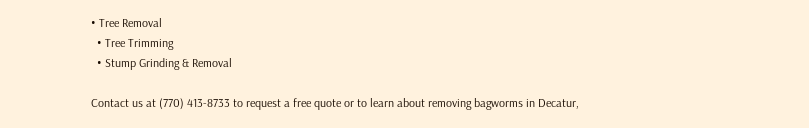• Tree Removal
  • Tree Trimming
  • Stump Grinding & Removal

Contact us at (770) 413-8733 to request a free quote or to learn about removing bagworms in Decatur,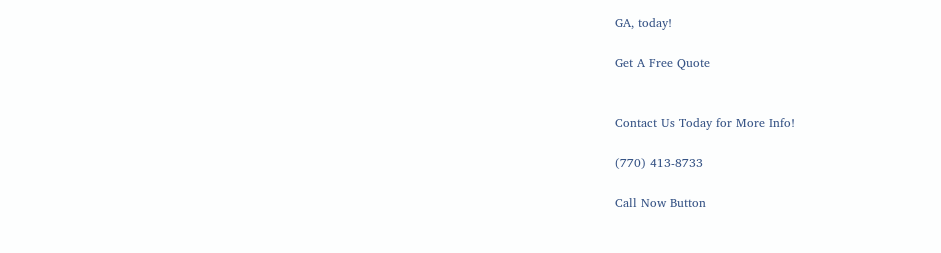GA, today!

Get A Free Quote


Contact Us Today for More Info!

(770) 413-8733

Call Now Button